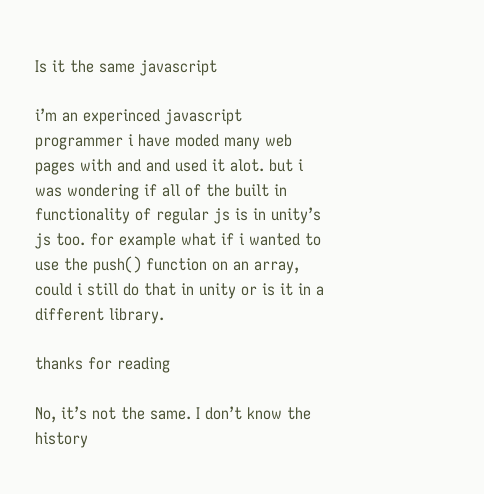Is it the same javascript

i’m an experinced javascript programmer i have moded many web pages with and and used it alot. but i was wondering if all of the built in functionality of regular js is in unity’s js too. for example what if i wanted to use the push() function on an array, could i still do that in unity or is it in a different library.

thanks for reading

No, it’s not the same. I don’t know the history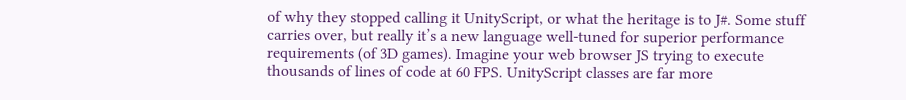of why they stopped calling it UnityScript, or what the heritage is to J#. Some stuff carries over, but really it’s a new language well-tuned for superior performance requirements (of 3D games). Imagine your web browser JS trying to execute thousands of lines of code at 60 FPS. UnityScript classes are far more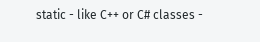static - like C++ or C# classes -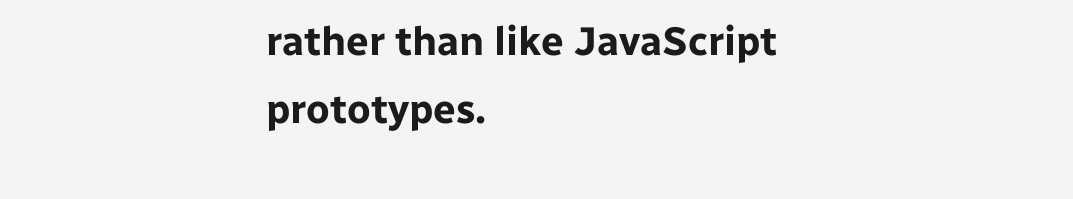rather than like JavaScript prototypes.